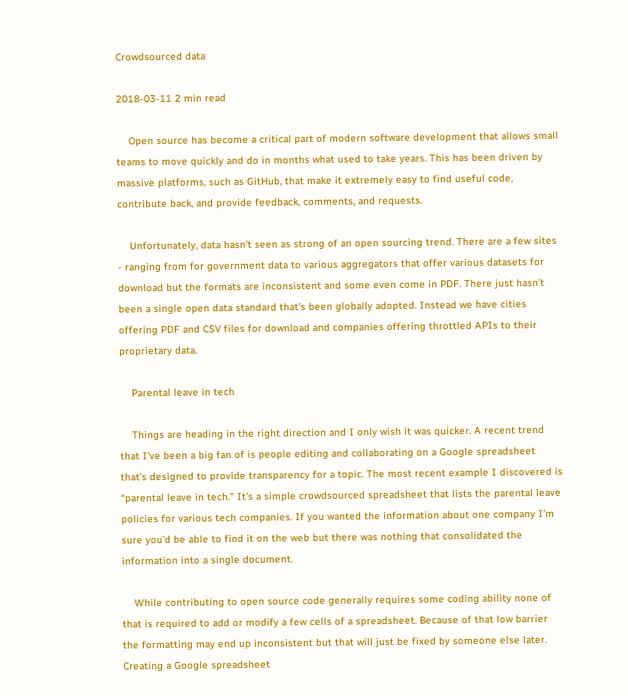Crowdsourced data

2018-03-11 2 min read

    Open source has become a critical part of modern software development that allows small teams to move quickly and do in months what used to take years. This has been driven by massive platforms, such as GitHub, that make it extremely easy to find useful code, contribute back, and provide feedback, comments, and requests.

    Unfortunately, data hasn’t seen as strong of an open sourcing trend. There are a few sites - ranging from for government data to various aggregators that offer various datasets for download but the formats are inconsistent and some even come in PDF. There just hasn’t been a single open data standard that’s been globally adopted. Instead we have cities offering PDF and CSV files for download and companies offering throttled APIs to their proprietary data.

    Parental leave in tech

    Things are heading in the right direction and I only wish it was quicker. A recent trend that I’ve been a big fan of is people editing and collaborating on a Google spreadsheet that’s designed to provide transparency for a topic. The most recent example I discovered is “parental leave in tech.” It’s a simple crowdsourced spreadsheet that lists the parental leave policies for various tech companies. If you wanted the information about one company I’m sure you’d be able to find it on the web but there was nothing that consolidated the information into a single document.

    While contributing to open source code generally requires some coding ability none of that is required to add or modify a few cells of a spreadsheet. Because of that low barrier the formatting may end up inconsistent but that will just be fixed by someone else later. Creating a Google spreadsheet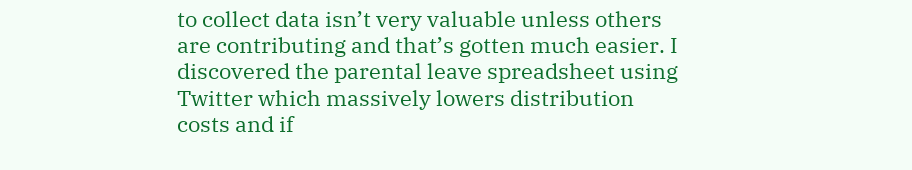to collect data isn’t very valuable unless others are contributing and that’s gotten much easier. I discovered the parental leave spreadsheet using Twitter which massively lowers distribution costs and if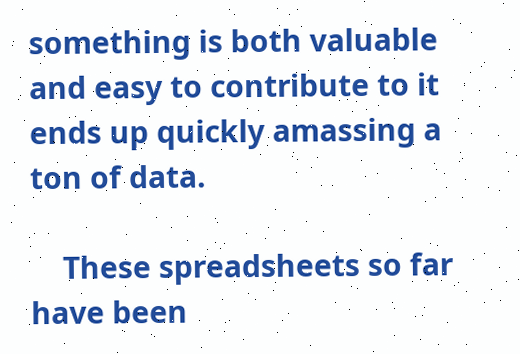something is both valuable and easy to contribute to it ends up quickly amassing a ton of data.

    These spreadsheets so far have been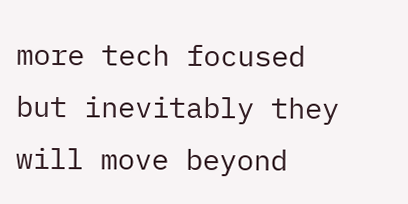more tech focused but inevitably they will move beyond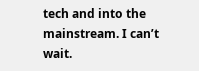tech and into the mainstream. I can’t wait.